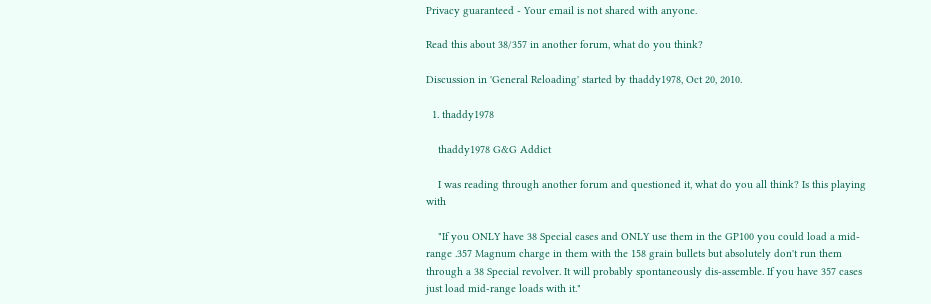Privacy guaranteed - Your email is not shared with anyone.

Read this about 38/357 in another forum, what do you think?

Discussion in 'General Reloading' started by thaddy1978, Oct 20, 2010.

  1. thaddy1978

    thaddy1978 G&G Addict

    I was reading through another forum and questioned it, what do you all think? Is this playing with

    "If you ONLY have 38 Special cases and ONLY use them in the GP100 you could load a mid-range .357 Magnum charge in them with the 158 grain bullets but absolutely don't run them through a 38 Special revolver. It will probably spontaneously dis-assemble. If you have 357 cases just load mid-range loads with it."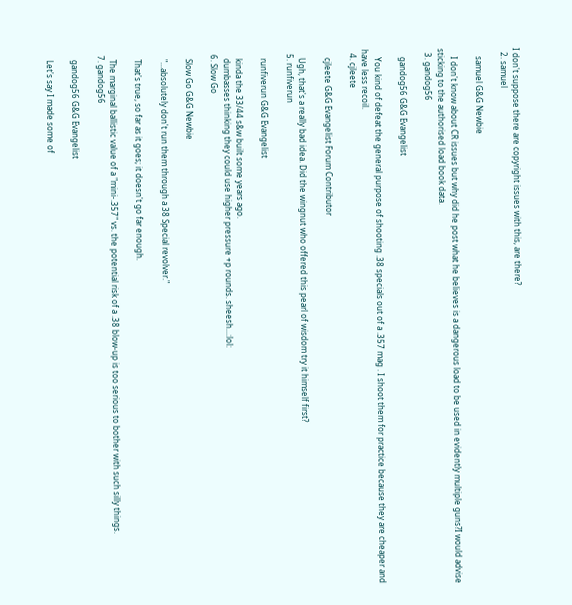I don't suppose there are copyright issues with this, are there?
  2. samuel

    samuel G&G Newbie

    I don't know about CR issues but why did he post what he believes is a dangerous load to be used in evidently multiple guns?I would advise sticking to the authorised load book data.
  3. gandog56

    gandog56 G&G Evangelist

    You kind of defeat the general purpose of shooting .38 specials out of a .357 mag . I shoot them for practice because they are cheaper and have less recoil.
  4. cjleete

    cjleete G&G Evangelist Forum Contributor

    Ugh, that's a really bad idea. Did the wingnut who offered this pearl of wisdom try it himself first?
  5. runfiverun

    runfiverun G&G Evangelist

    kinda the 33/44 s&w built some years ago.
    dumbasses thinking they could use higher pressure +p rounds. sheesh...:lol:
  6. Slow Go

    Slow Go G&G Newbie

    "...absolutely don't run them through a 38 Special revolver."

    That's true, so far as it goes; it doesn't go far enough.

    The marginal ballistic value of a "mini-.357" vs. the potential risk of a .38 blow-up is too serious to bother with such silly things.
  7. gandog56

    gandog56 G&G Evangelist

    Let's say I made some of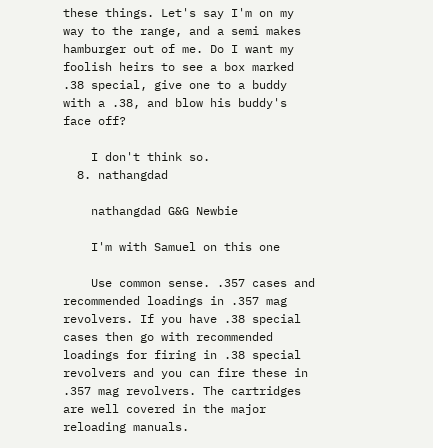these things. Let's say I'm on my way to the range, and a semi makes hamburger out of me. Do I want my foolish heirs to see a box marked .38 special, give one to a buddy with a .38, and blow his buddy's face off?

    I don't think so.
  8. nathangdad

    nathangdad G&G Newbie

    I'm with Samuel on this one

    Use common sense. .357 cases and recommended loadings in .357 mag revolvers. If you have .38 special cases then go with recommended loadings for firing in .38 special revolvers and you can fire these in .357 mag revolvers. The cartridges are well covered in the major reloading manuals.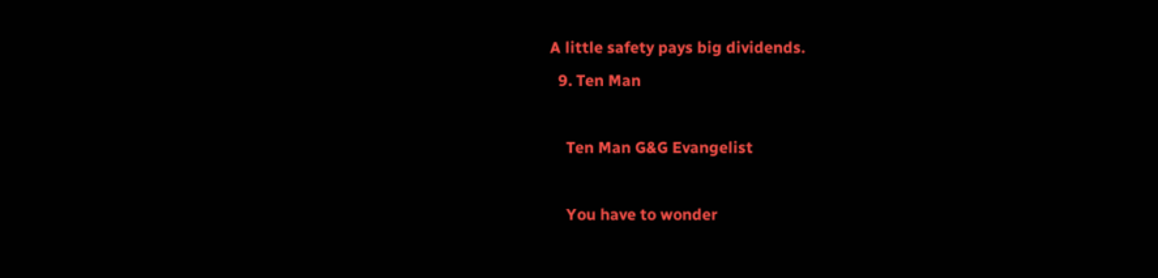A little safety pays big dividends.
  9. Ten Man

    Ten Man G&G Evangelist

    You have to wonder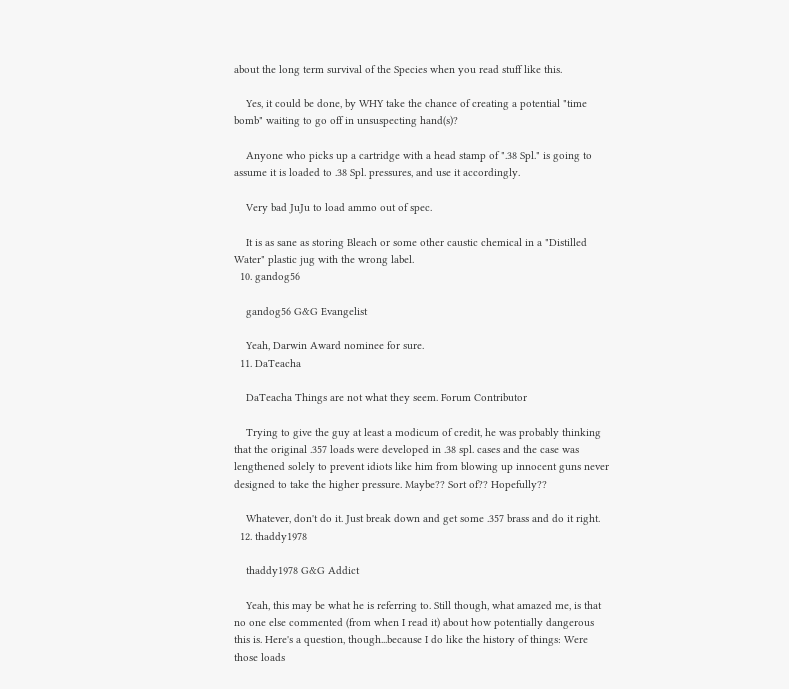about the long term survival of the Species when you read stuff like this.

    Yes, it could be done, by WHY take the chance of creating a potential "time bomb" waiting to go off in unsuspecting hand(s)?

    Anyone who picks up a cartridge with a head stamp of ".38 Spl." is going to assume it is loaded to .38 Spl. pressures, and use it accordingly.

    Very bad JuJu to load ammo out of spec.

    It is as sane as storing Bleach or some other caustic chemical in a "Distilled Water" plastic jug with the wrong label.
  10. gandog56

    gandog56 G&G Evangelist

    Yeah, Darwin Award nominee for sure.
  11. DaTeacha

    DaTeacha Things are not what they seem. Forum Contributor

    Trying to give the guy at least a modicum of credit, he was probably thinking that the original .357 loads were developed in .38 spl. cases and the case was lengthened solely to prevent idiots like him from blowing up innocent guns never designed to take the higher pressure. Maybe?? Sort of?? Hopefully??

    Whatever, don't do it. Just break down and get some .357 brass and do it right.
  12. thaddy1978

    thaddy1978 G&G Addict

    Yeah, this may be what he is referring to. Still though, what amazed me, is that no one else commented (from when I read it) about how potentially dangerous this is. Here's a question, though...because I do like the history of things: Were those loads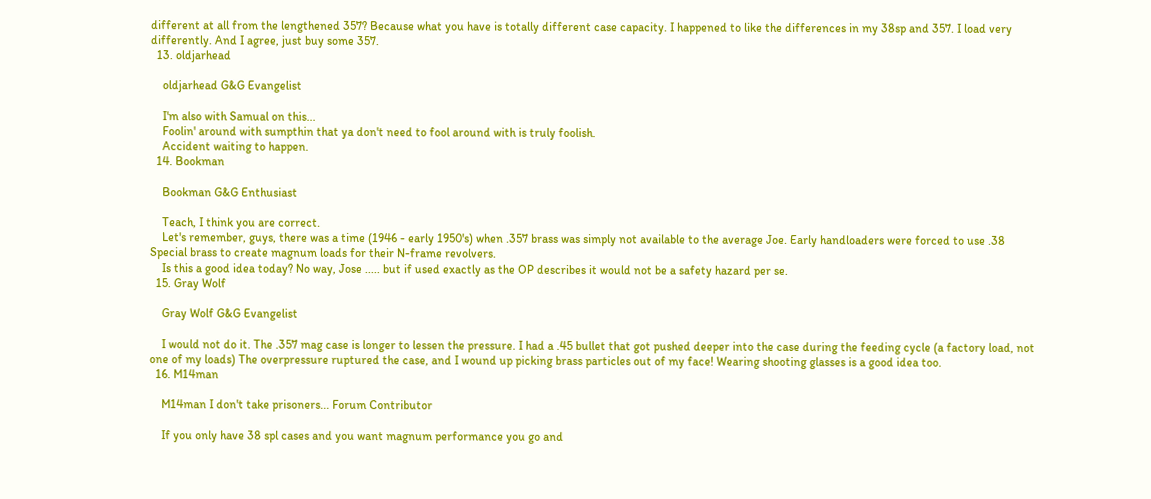different at all from the lengthened 357? Because what you have is totally different case capacity. I happened to like the differences in my 38sp and 357. I load very differently. And I agree, just buy some 357.
  13. oldjarhead

    oldjarhead G&G Evangelist

    I'm also with Samual on this...
    Foolin' around with sumpthin that ya don't need to fool around with is truly foolish.
    Accident waiting to happen.
  14. Bookman

    Bookman G&G Enthusiast

    Teach, I think you are correct.
    Let's remember, guys, there was a time (1946 - early 1950's) when .357 brass was simply not available to the average Joe. Early handloaders were forced to use .38 Special brass to create magnum loads for their N-frame revolvers.
    Is this a good idea today? No way, Jose ..... but if used exactly as the OP describes it would not be a safety hazard per se.
  15. Gray Wolf

    Gray Wolf G&G Evangelist

    I would not do it. The .357 mag case is longer to lessen the pressure. I had a .45 bullet that got pushed deeper into the case during the feeding cycle (a factory load, not one of my loads) The overpressure ruptured the case, and I wound up picking brass particles out of my face! Wearing shooting glasses is a good idea too.
  16. M14man

    M14man I don't take prisoners... Forum Contributor

    If you only have 38 spl cases and you want magnum performance you go and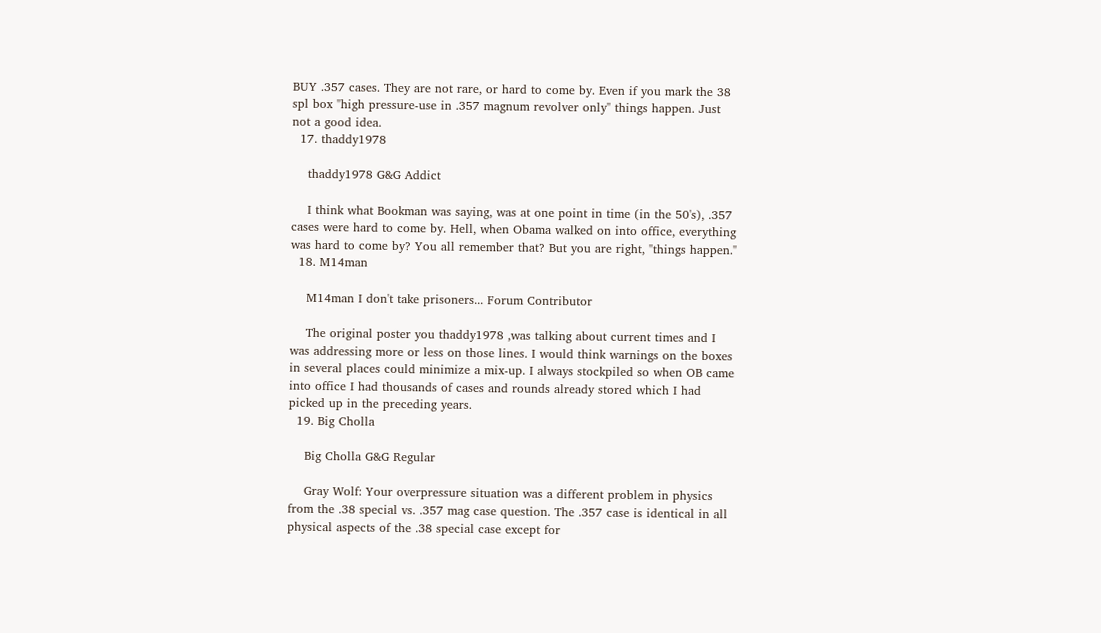BUY .357 cases. They are not rare, or hard to come by. Even if you mark the 38 spl box "high pressure-use in .357 magnum revolver only" things happen. Just not a good idea.
  17. thaddy1978

    thaddy1978 G&G Addict

    I think what Bookman was saying, was at one point in time (in the 50's), .357 cases were hard to come by. Hell, when Obama walked on into office, everything was hard to come by? You all remember that? But you are right, "things happen."
  18. M14man

    M14man I don't take prisoners... Forum Contributor

    The original poster you thaddy1978 ,was talking about current times and I was addressing more or less on those lines. I would think warnings on the boxes in several places could minimize a mix-up. I always stockpiled so when OB came into office I had thousands of cases and rounds already stored which I had picked up in the preceding years.
  19. Big Cholla

    Big Cholla G&G Regular

    Gray Wolf: Your overpressure situation was a different problem in physics from the .38 special vs. .357 mag case question. The .357 case is identical in all physical aspects of the .38 special case except for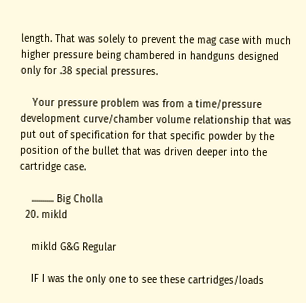length. That was solely to prevent the mag case with much higher pressure being chambered in handguns designed only for .38 special pressures.

    Your pressure problem was from a time/pressure development curve/chamber volume relationship that was put out of specification for that specific powder by the position of the bullet that was driven deeper into the cartridge case.

    ........... Big Cholla
  20. mikld

    mikld G&G Regular

    IF I was the only one to see these cartridges/loads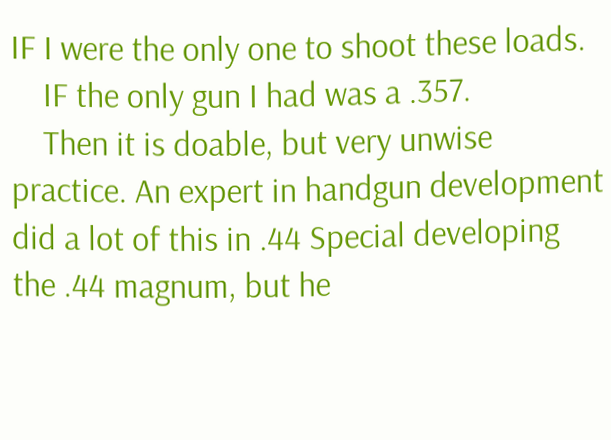IF I were the only one to shoot these loads.
    IF the only gun I had was a .357.
    Then it is doable, but very unwise practice. An expert in handgun development did a lot of this in .44 Special developing the .44 magnum, but he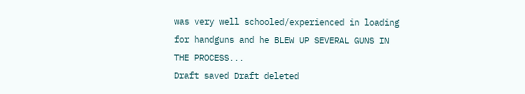was very well schooled/experienced in loading for handguns and he BLEW UP SEVERAL GUNS IN THE PROCESS...
Draft saved Draft deleted